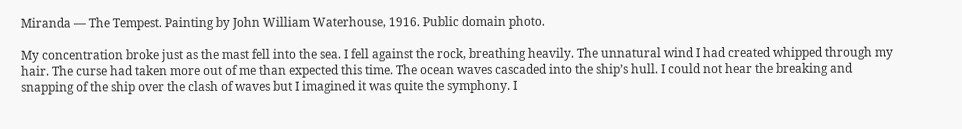Miranda — The Tempest. Painting by John William Waterhouse, 1916. Public domain photo.

My concentration broke just as the mast fell into the sea. I fell against the rock, breathing heavily. The unnatural wind I had created whipped through my hair. The curse had taken more out of me than expected this time. The ocean waves cascaded into the ship’s hull. I could not hear the breaking and snapping of the ship over the clash of waves but I imagined it was quite the symphony. I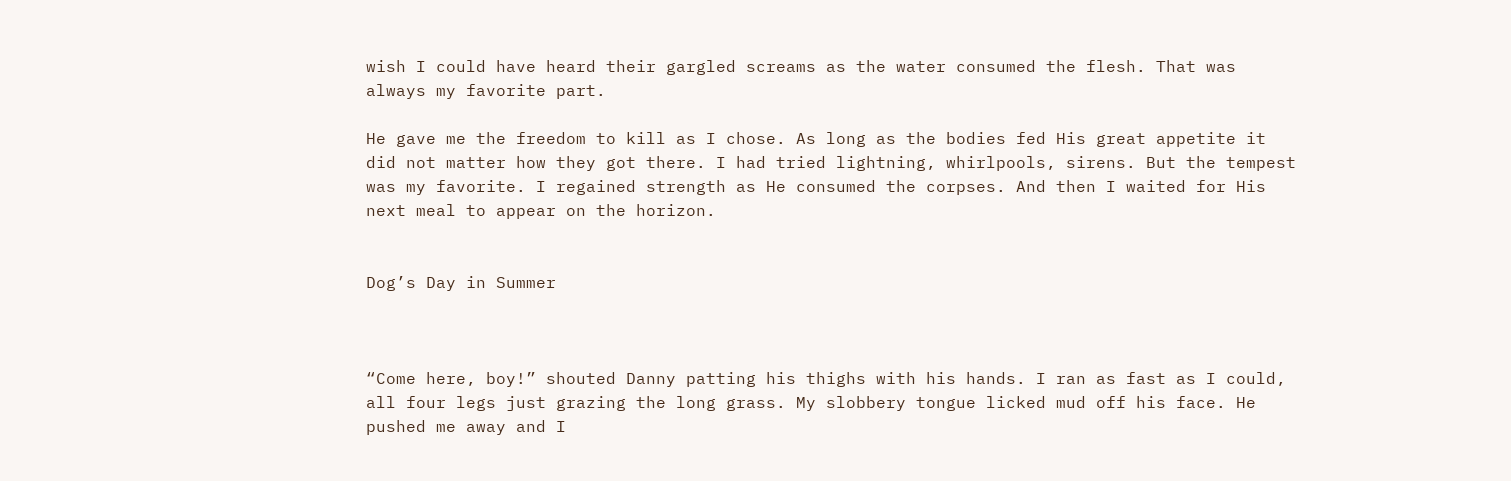wish I could have heard their gargled screams as the water consumed the flesh. That was always my favorite part.

He gave me the freedom to kill as I chose. As long as the bodies fed His great appetite it did not matter how they got there. I had tried lightning, whirlpools, sirens. But the tempest was my favorite. I regained strength as He consumed the corpses. And then I waited for His next meal to appear on the horizon.


Dog’s Day in Summer



“Come here, boy!” shouted Danny patting his thighs with his hands. I ran as fast as I could, all four legs just grazing the long grass. My slobbery tongue licked mud off his face. He pushed me away and I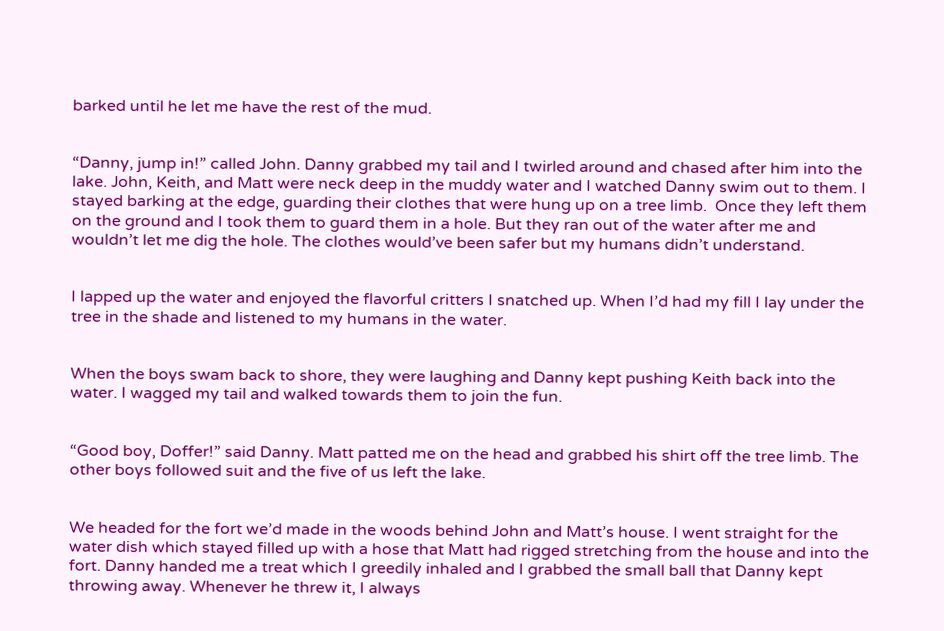barked until he let me have the rest of the mud.


“Danny, jump in!” called John. Danny grabbed my tail and I twirled around and chased after him into the lake. John, Keith, and Matt were neck deep in the muddy water and I watched Danny swim out to them. I stayed barking at the edge, guarding their clothes that were hung up on a tree limb.  Once they left them on the ground and I took them to guard them in a hole. But they ran out of the water after me and wouldn’t let me dig the hole. The clothes would’ve been safer but my humans didn’t understand.


I lapped up the water and enjoyed the flavorful critters I snatched up. When I’d had my fill I lay under the tree in the shade and listened to my humans in the water.


When the boys swam back to shore, they were laughing and Danny kept pushing Keith back into the water. I wagged my tail and walked towards them to join the fun.


“Good boy, Doffer!” said Danny. Matt patted me on the head and grabbed his shirt off the tree limb. The other boys followed suit and the five of us left the lake.


We headed for the fort we’d made in the woods behind John and Matt’s house. I went straight for the water dish which stayed filled up with a hose that Matt had rigged stretching from the house and into the fort. Danny handed me a treat which I greedily inhaled and I grabbed the small ball that Danny kept throwing away. Whenever he threw it, I always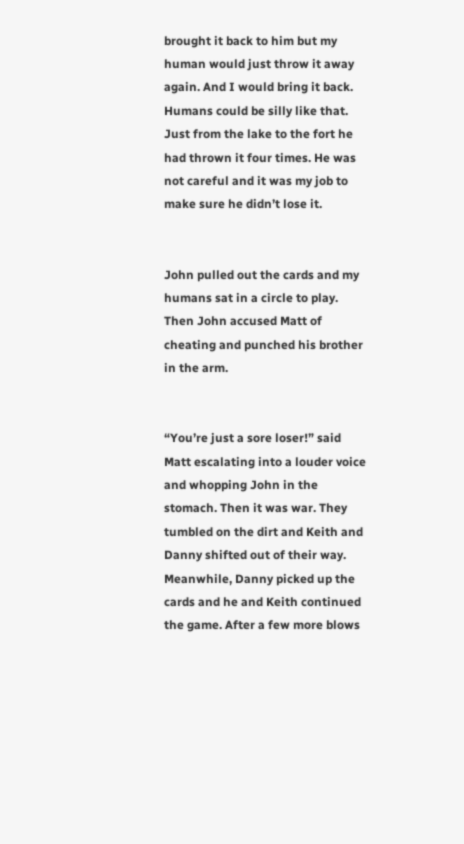brought it back to him but my human would just throw it away again. And I would bring it back. Humans could be silly like that. Just from the lake to the fort he had thrown it four times. He was not careful and it was my job to make sure he didn’t lose it.


John pulled out the cards and my humans sat in a circle to play.  Then John accused Matt of cheating and punched his brother in the arm.


“You’re just a sore loser!” said Matt escalating into a louder voice and whopping John in the stomach. Then it was war. They tumbled on the dirt and Keith and Danny shifted out of their way. Meanwhile, Danny picked up the cards and he and Keith continued the game. After a few more blows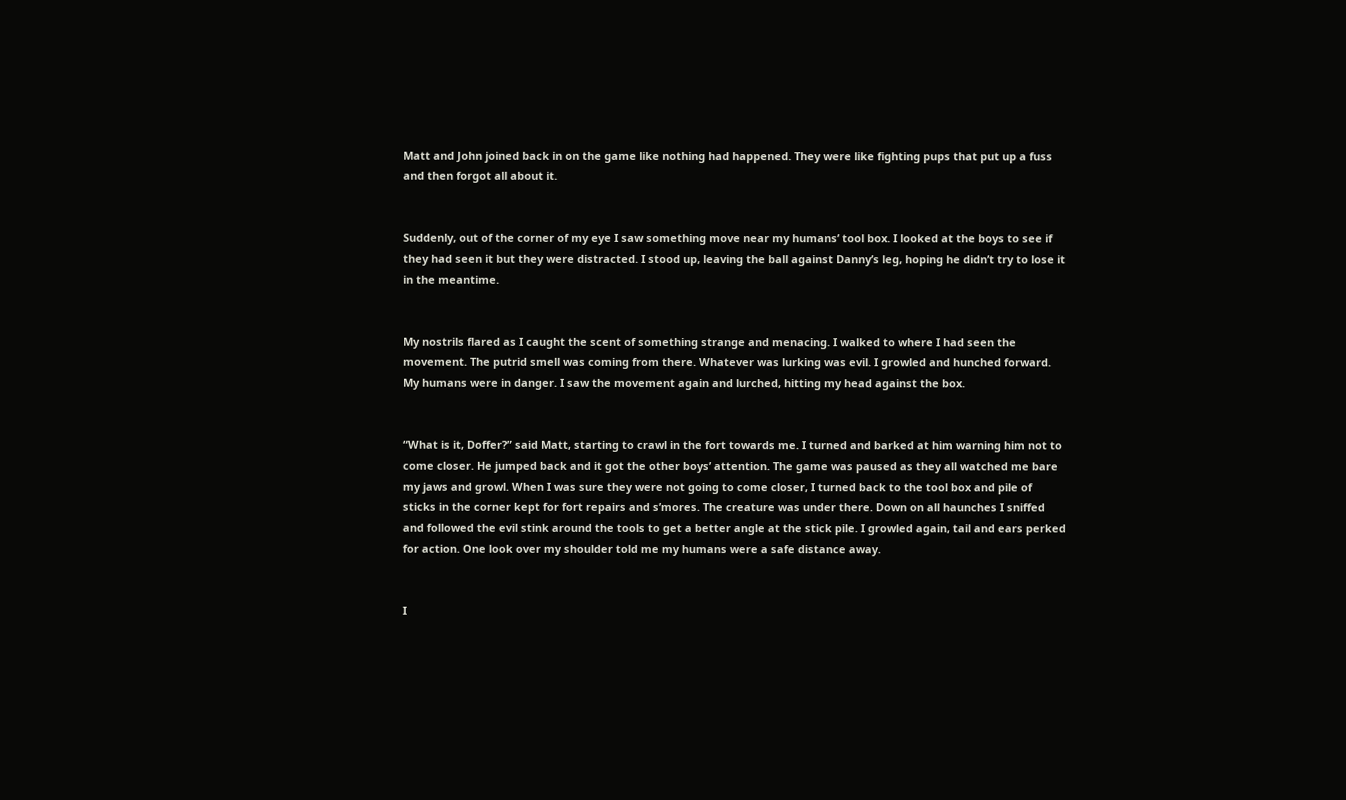Matt and John joined back in on the game like nothing had happened. They were like fighting pups that put up a fuss and then forgot all about it.


Suddenly, out of the corner of my eye I saw something move near my humans’ tool box. I looked at the boys to see if they had seen it but they were distracted. I stood up, leaving the ball against Danny’s leg, hoping he didn’t try to lose it in the meantime.


My nostrils flared as I caught the scent of something strange and menacing. I walked to where I had seen the movement. The putrid smell was coming from there. Whatever was lurking was evil. I growled and hunched forward. My humans were in danger. I saw the movement again and lurched, hitting my head against the box.


“What is it, Doffer?” said Matt, starting to crawl in the fort towards me. I turned and barked at him warning him not to come closer. He jumped back and it got the other boys’ attention. The game was paused as they all watched me bare my jaws and growl. When I was sure they were not going to come closer, I turned back to the tool box and pile of sticks in the corner kept for fort repairs and s’mores. The creature was under there. Down on all haunches I sniffed and followed the evil stink around the tools to get a better angle at the stick pile. I growled again, tail and ears perked for action. One look over my shoulder told me my humans were a safe distance away.


I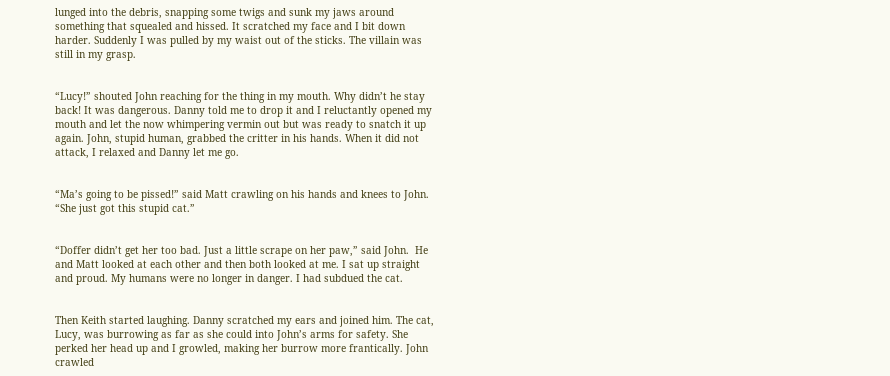lunged into the debris, snapping some twigs and sunk my jaws around something that squealed and hissed. It scratched my face and I bit down harder. Suddenly I was pulled by my waist out of the sticks. The villain was still in my grasp.


“Lucy!” shouted John reaching for the thing in my mouth. Why didn’t he stay back! It was dangerous. Danny told me to drop it and I reluctantly opened my mouth and let the now whimpering vermin out but was ready to snatch it up again. John, stupid human, grabbed the critter in his hands. When it did not attack, I relaxed and Danny let me go.


“Ma’s going to be pissed!” said Matt crawling on his hands and knees to John. “She just got this stupid cat.”


“Doffer didn’t get her too bad. Just a little scrape on her paw,” said John.  He and Matt looked at each other and then both looked at me. I sat up straight and proud. My humans were no longer in danger. I had subdued the cat.


Then Keith started laughing. Danny scratched my ears and joined him. The cat, Lucy, was burrowing as far as she could into John’s arms for safety. She perked her head up and I growled, making her burrow more frantically. John crawled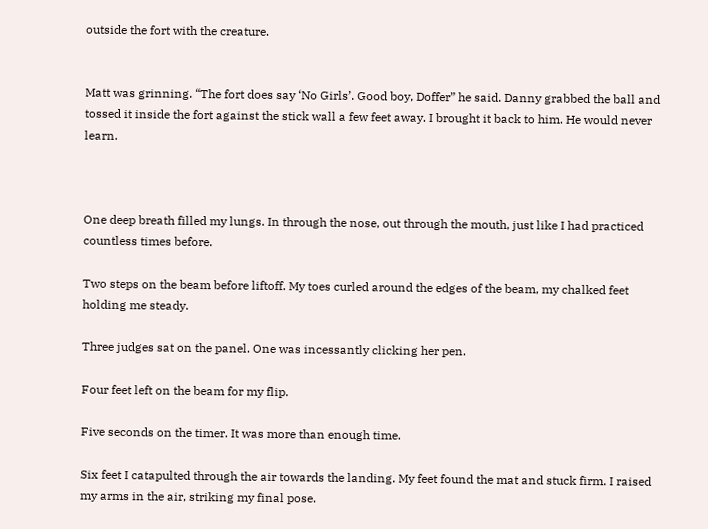outside the fort with the creature.


Matt was grinning. “The fort does say ‘No Girls’. Good boy, Doffer” he said. Danny grabbed the ball and tossed it inside the fort against the stick wall a few feet away. I brought it back to him. He would never learn.



One deep breath filled my lungs. In through the nose, out through the mouth, just like I had practiced countless times before.

Two steps on the beam before liftoff. My toes curled around the edges of the beam, my chalked feet holding me steady.

Three judges sat on the panel. One was incessantly clicking her pen.

Four feet left on the beam for my flip.

Five seconds on the timer. It was more than enough time.

Six feet I catapulted through the air towards the landing. My feet found the mat and stuck firm. I raised my arms in the air, striking my final pose.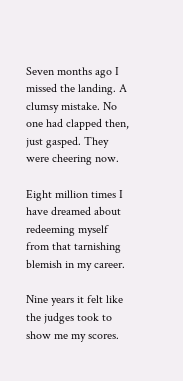Seven months ago I missed the landing. A clumsy mistake. No one had clapped then, just gasped. They were cheering now.

Eight million times I have dreamed about redeeming myself from that tarnishing blemish in my career.

Nine years it felt like the judges took to show me my scores.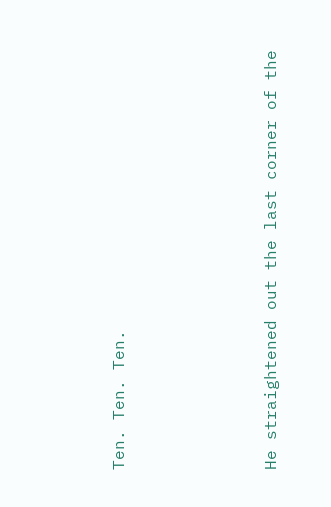Ten. Ten. Ten.




He straightened out the last corner of the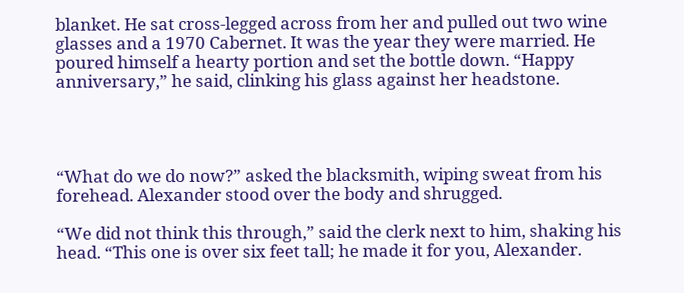blanket. He sat cross-legged across from her and pulled out two wine glasses and a 1970 Cabernet. It was the year they were married. He poured himself a hearty portion and set the bottle down. “Happy anniversary,” he said, clinking his glass against her headstone.




“What do we do now?” asked the blacksmith, wiping sweat from his forehead. Alexander stood over the body and shrugged.

“We did not think this through,” said the clerk next to him, shaking his head. “This one is over six feet tall; he made it for you, Alexander.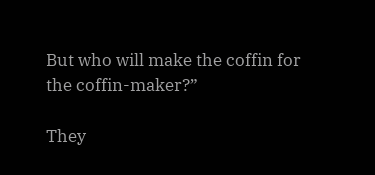But who will make the coffin for the coffin-maker?”

They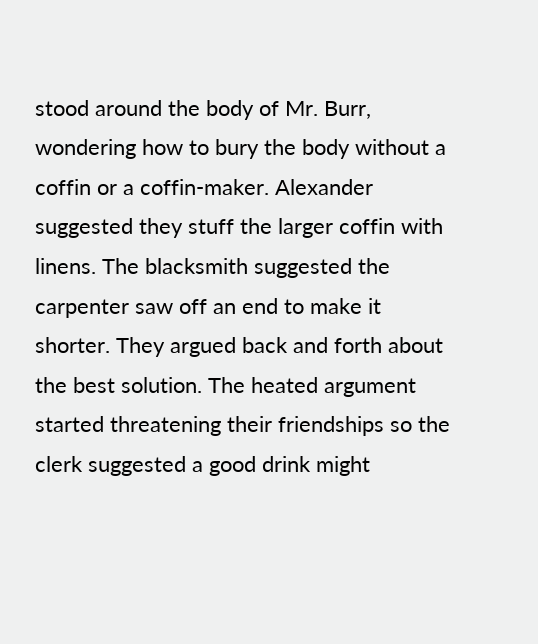stood around the body of Mr. Burr, wondering how to bury the body without a coffin or a coffin-maker. Alexander suggested they stuff the larger coffin with linens. The blacksmith suggested the carpenter saw off an end to make it shorter. They argued back and forth about the best solution. The heated argument started threatening their friendships so the clerk suggested a good drink might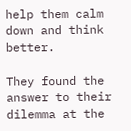help them calm down and think better.

They found the answer to their dilemma at the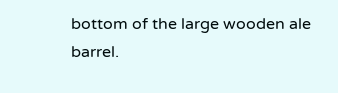bottom of the large wooden ale barrel.